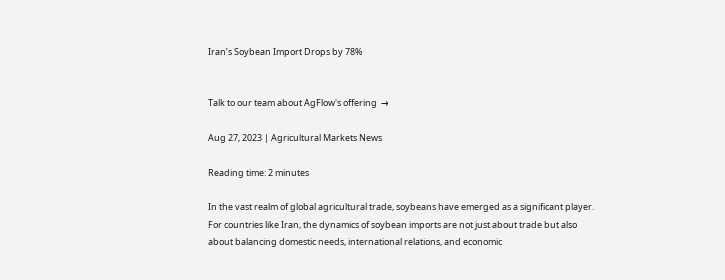Iran’s Soybean Import Drops by 78%


Talk to our team about AgFlow's offering  →

Aug 27, 2023 | Agricultural Markets News

Reading time: 2 minutes

In the vast realm of global agricultural trade, soybeans have emerged as a significant player. For countries like Iran, the dynamics of soybean imports are not just about trade but also about balancing domestic needs, international relations, and economic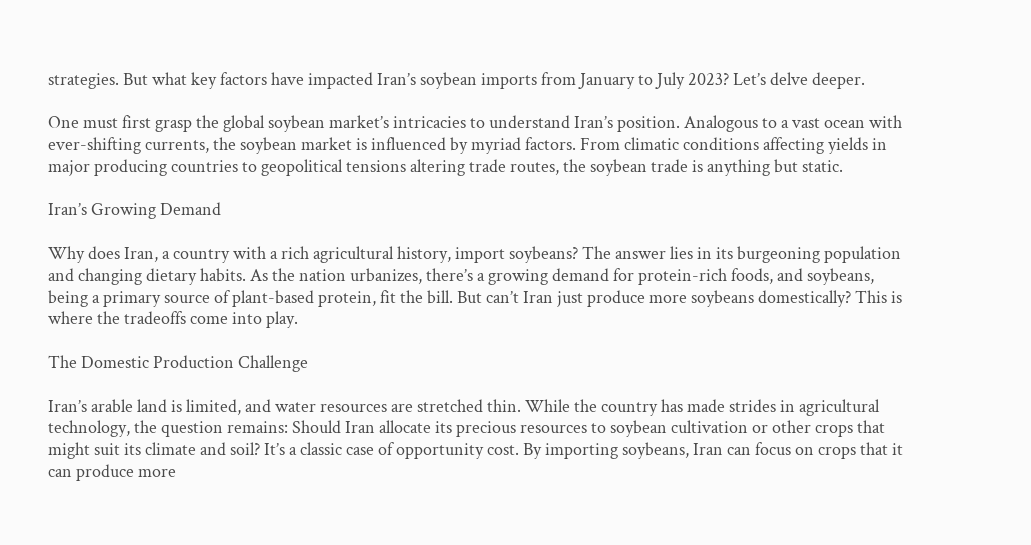strategies. But what key factors have impacted Iran’s soybean imports from January to July 2023? Let’s delve deeper.

One must first grasp the global soybean market’s intricacies to understand Iran’s position. Analogous to a vast ocean with ever-shifting currents, the soybean market is influenced by myriad factors. From climatic conditions affecting yields in major producing countries to geopolitical tensions altering trade routes, the soybean trade is anything but static.

Iran’s Growing Demand

Why does Iran, a country with a rich agricultural history, import soybeans? The answer lies in its burgeoning population and changing dietary habits. As the nation urbanizes, there’s a growing demand for protein-rich foods, and soybeans, being a primary source of plant-based protein, fit the bill. But can’t Iran just produce more soybeans domestically? This is where the tradeoffs come into play.

The Domestic Production Challenge

Iran’s arable land is limited, and water resources are stretched thin. While the country has made strides in agricultural technology, the question remains: Should Iran allocate its precious resources to soybean cultivation or other crops that might suit its climate and soil? It’s a classic case of opportunity cost. By importing soybeans, Iran can focus on crops that it can produce more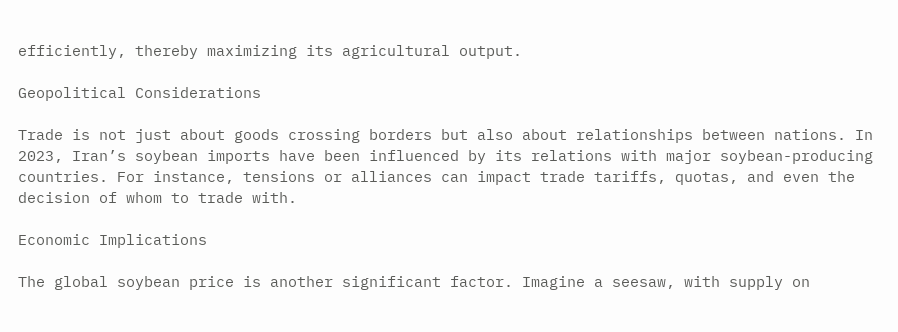efficiently, thereby maximizing its agricultural output.

Geopolitical Considerations

Trade is not just about goods crossing borders but also about relationships between nations. In 2023, Iran’s soybean imports have been influenced by its relations with major soybean-producing countries. For instance, tensions or alliances can impact trade tariffs, quotas, and even the decision of whom to trade with.

Economic Implications

The global soybean price is another significant factor. Imagine a seesaw, with supply on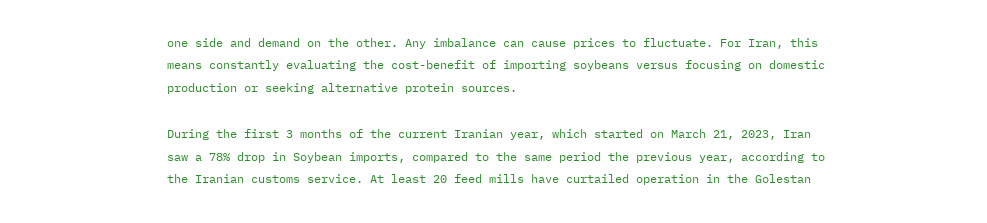one side and demand on the other. Any imbalance can cause prices to fluctuate. For Iran, this means constantly evaluating the cost-benefit of importing soybeans versus focusing on domestic production or seeking alternative protein sources.

During the first 3 months of the current Iranian year, which started on March 21, 2023, Iran saw a 78% drop in Soybean imports, compared to the same period the previous year, according to the Iranian customs service. At least 20 feed mills have curtailed operation in the Golestan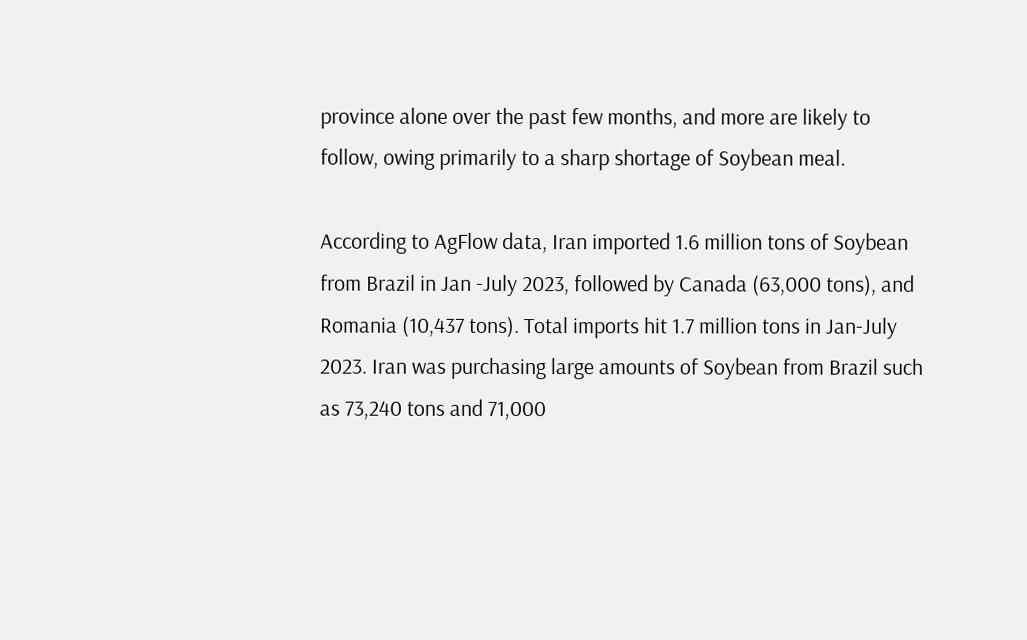province alone over the past few months, and more are likely to follow, owing primarily to a sharp shortage of Soybean meal.

According to AgFlow data, Iran imported 1.6 million tons of Soybean from Brazil in Jan -July 2023, followed by Canada (63,000 tons), and Romania (10,437 tons). Total imports hit 1.7 million tons in Jan-July 2023. Iran was purchasing large amounts of Soybean from Brazil such as 73,240 tons and 71,000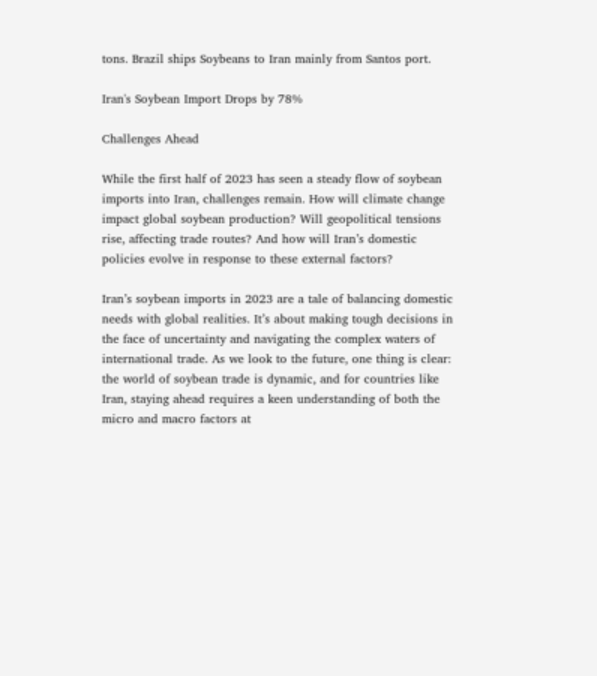tons. Brazil ships Soybeans to Iran mainly from Santos port.

Iran's Soybean Import Drops by 78%

Challenges Ahead

While the first half of 2023 has seen a steady flow of soybean imports into Iran, challenges remain. How will climate change impact global soybean production? Will geopolitical tensions rise, affecting trade routes? And how will Iran’s domestic policies evolve in response to these external factors?

Iran’s soybean imports in 2023 are a tale of balancing domestic needs with global realities. It’s about making tough decisions in the face of uncertainty and navigating the complex waters of international trade. As we look to the future, one thing is clear: the world of soybean trade is dynamic, and for countries like Iran, staying ahead requires a keen understanding of both the micro and macro factors at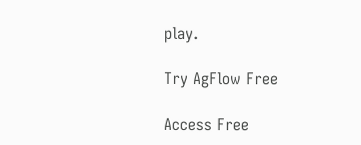play.

Try AgFlow Free

Access Free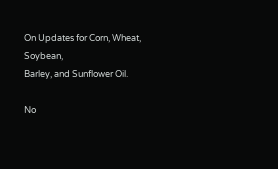On Updates for Corn, Wheat, Soybean,
Barley, and Sunflower Oil.

No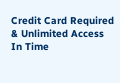Credit Card Required & Unlimited Access In Time